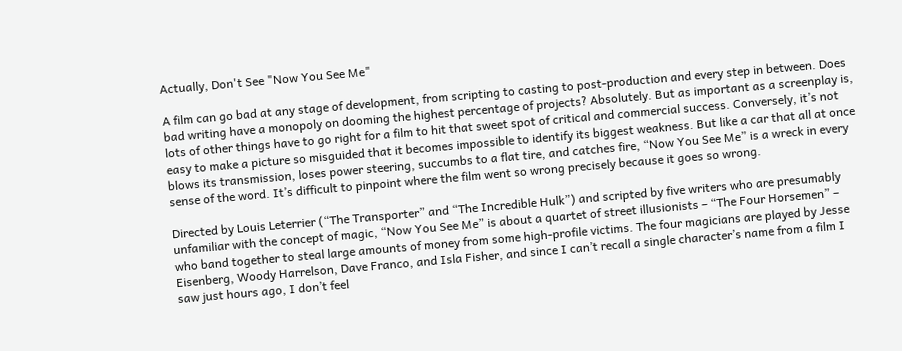Actually, Don't See "Now You See Me"

A film can go bad at any stage of development, from scripting to casting to post-production and every step in between. Does bad writing have a monopoly on dooming the highest percentage of projects? Absolutely. But as important as a screenplay is, lots of other things have to go right for a film to hit that sweet spot of critical and commercial success. Conversely, it’s not easy to make a picture so misguided that it becomes impossible to identify its biggest weakness. But like a car that all at once blows its transmission, loses power steering, succumbs to a flat tire, and catches fire, “Now You See Me” is a wreck in every sense of the word. It’s difficult to pinpoint where the film went so wrong precisely because it goes so wrong.

Directed by Louis Leterrier (“The Transporter” and “The Incredible Hulk”) and scripted by five writers who are presumably unfamiliar with the concept of magic, “Now You See Me” is about a quartet of street illusionists – “The Four Horsemen” – who band together to steal large amounts of money from some high-profile victims. The four magicians are played by Jesse Eisenberg, Woody Harrelson, Dave Franco, and Isla Fisher, and since I can’t recall a single character’s name from a film I saw just hours ago, I don’t feel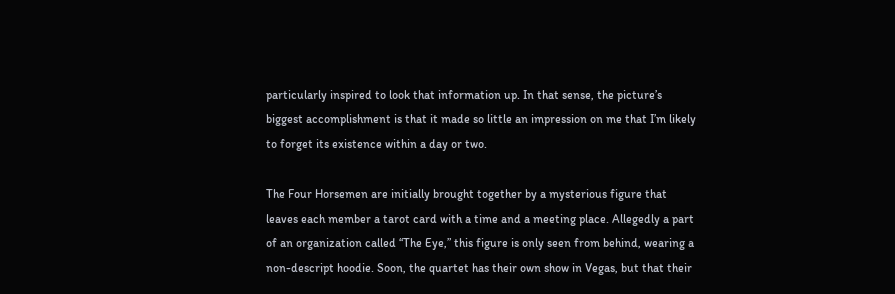particularly inspired to look that information up. In that sense, the picture’s biggest accomplishment is that it made so little an impression on me that I’m likely to forget its existence within a day or two.

The Four Horsemen are initially brought together by a mysterious figure that leaves each member a tarot card with a time and a meeting place. Allegedly a part of an organization called “The Eye,” this figure is only seen from behind, wearing a non-descript hoodie. Soon, the quartet has their own show in Vegas, but that their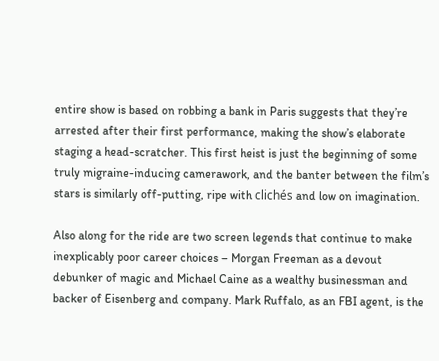entire show is based on robbing a bank in Paris suggests that they’re arrested after their first performance, making the show’s elaborate staging a head-scratcher. This first heist is just the beginning of some truly migraine-inducing camerawork, and the banter between the film’s stars is similarly off-putting, ripe with clichés and low on imagination.

Also along for the ride are two screen legends that continue to make inexplicably poor career choices – Morgan Freeman as a devout debunker of magic and Michael Caine as a wealthy businessman and backer of Eisenberg and company. Mark Ruffalo, as an FBI agent, is the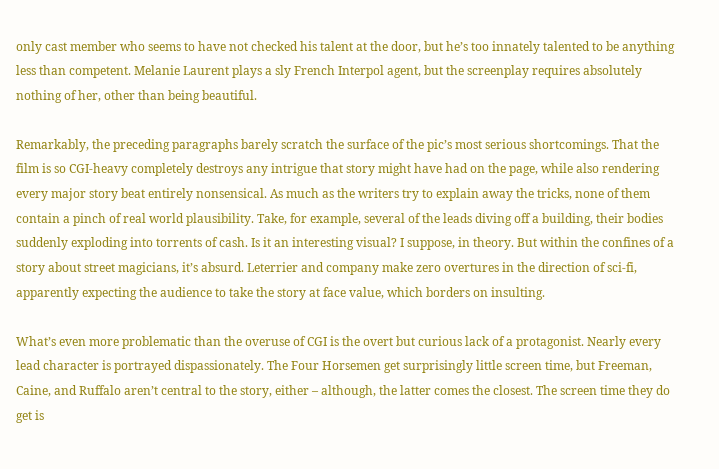only cast member who seems to have not checked his talent at the door, but he’s too innately talented to be anything less than competent. Melanie Laurent plays a sly French Interpol agent, but the screenplay requires absolutely nothing of her, other than being beautiful.

Remarkably, the preceding paragraphs barely scratch the surface of the pic’s most serious shortcomings. That the film is so CGI-heavy completely destroys any intrigue that story might have had on the page, while also rendering every major story beat entirely nonsensical. As much as the writers try to explain away the tricks, none of them contain a pinch of real world plausibility. Take, for example, several of the leads diving off a building, their bodies suddenly exploding into torrents of cash. Is it an interesting visual? I suppose, in theory. But within the confines of a story about street magicians, it’s absurd. Leterrier and company make zero overtures in the direction of sci-fi, apparently expecting the audience to take the story at face value, which borders on insulting.

What’s even more problematic than the overuse of CGI is the overt but curious lack of a protagonist. Nearly every lead character is portrayed dispassionately. The Four Horsemen get surprisingly little screen time, but Freeman, Caine, and Ruffalo aren’t central to the story, either – although, the latter comes the closest. The screen time they do get is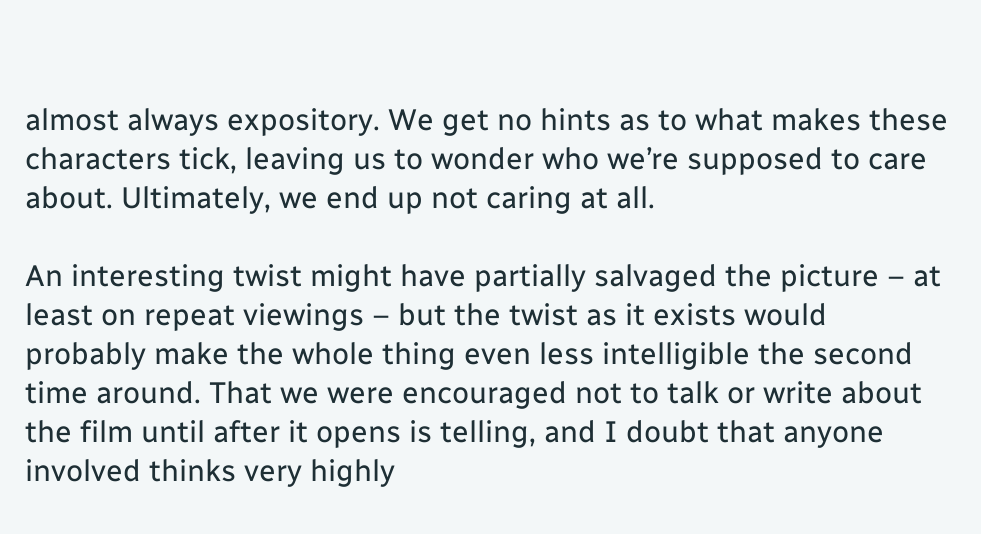almost always expository. We get no hints as to what makes these characters tick, leaving us to wonder who we’re supposed to care about. Ultimately, we end up not caring at all.

An interesting twist might have partially salvaged the picture – at least on repeat viewings – but the twist as it exists would probably make the whole thing even less intelligible the second time around. That we were encouraged not to talk or write about the film until after it opens is telling, and I doubt that anyone involved thinks very highly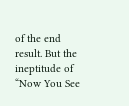of the end result. But the ineptitude of “Now You See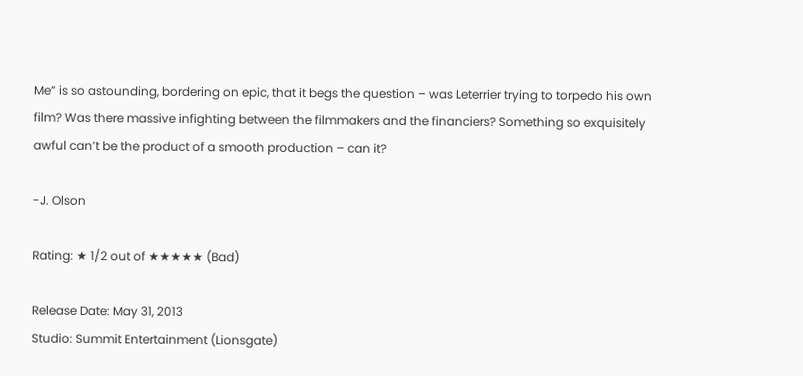Me” is so astounding, bordering on epic, that it begs the question – was Leterrier trying to torpedo his own film? Was there massive infighting between the filmmakers and the financiers? Something so exquisitely awful can’t be the product of a smooth production – can it?

-J. Olson

Rating: ★ 1/2 out of ★★★★★ (Bad)

Release Date: May 31, 2013
Studio: Summit Entertainment (Lionsgate)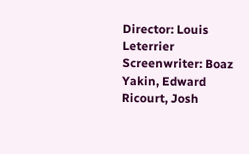Director: Louis Leterrier
Screenwriter: Boaz Yakin, Edward Ricourt, Josh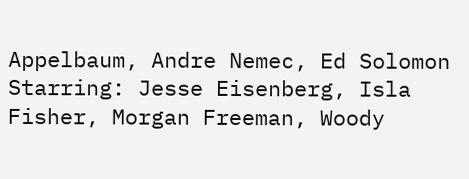Appelbaum, Andre Nemec, Ed Solomon
Starring: Jesse Eisenberg, Isla Fisher, Morgan Freeman, Woody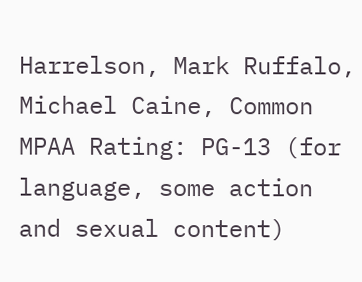Harrelson, Mark Ruffalo, Michael Caine, Common
MPAA Rating: PG-13 (for language, some action and sexual content)